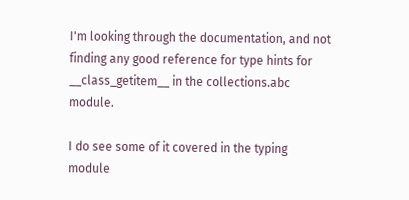I'm looking through the documentation, and not finding any good reference for type hints for __class_getitem__ in the collections.abc module.

I do see some of it covered in the typing module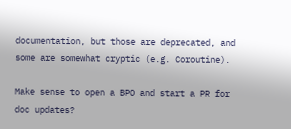documentation, but those are deprecated, and some are somewhat cryptic (e.g. Coroutine).

Make sense to open a BPO and start a PR for doc updates?